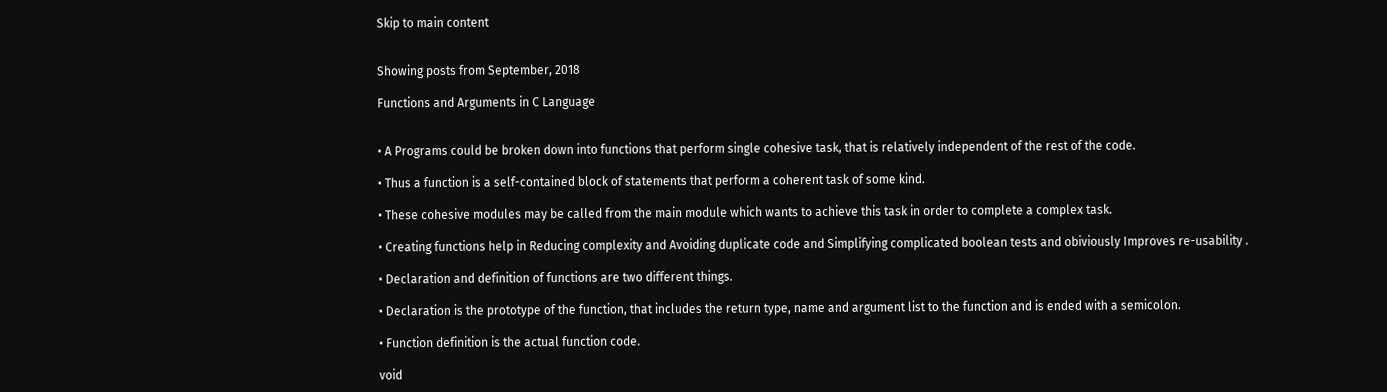Skip to main content


Showing posts from September, 2018

Functions and Arguments in C Language


• A Programs could be broken down into functions that perform single cohesive task, that is relatively independent of the rest of the code.

• Thus a function is a self-contained block of statements that perform a coherent task of some kind.

• These cohesive modules may be called from the main module which wants to achieve this task in order to complete a complex task.

• Creating functions help in Reducing complexity and Avoiding duplicate code and Simplifying complicated boolean tests and obiviously Improves re-usability .

• Declaration and definition of functions are two different things.

• Declaration is the prototype of the function, that includes the return type, name and argument list to the function and is ended with a semicolon.

• Function definition is the actual function code.

void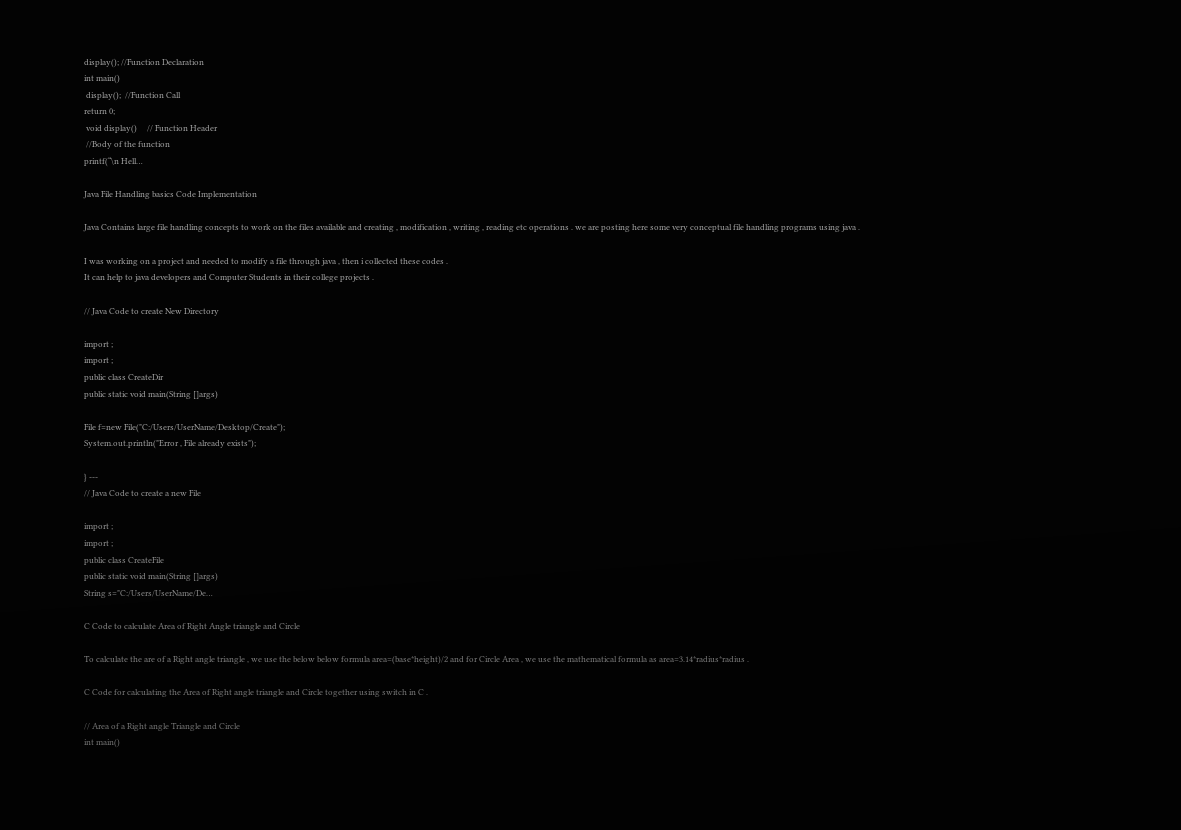display(); //Function Declaration
int main()
 display();  //Function Call
return 0;
 void display()     // Function Header
 //Body of the function
printf(“\n Hell…

Java File Handling basics Code Implementation

Java Contains large file handling concepts to work on the files available and creating , modification , writing , reading etc operations . we are posting here some very conceptual file handling programs using java .

I was working on a project and needed to modify a file through java , then i collected these codes .
It can help to java developers and Computer Students in their college projects .

// Java Code to create New Directory

import ;
import ;
public class CreateDir
public static void main(String []args)

File f=new File("C:/Users/UserName/Desktop/Create");
System.out.println("Error , File already exists");

} ---
// Java Code to create a new File

import ;
import ;
public class CreateFile
public static void main(String []args)
String s="C:/Users/UserName/De…

C Code to calculate Area of Right Angle triangle and Circle

To calculate the are of a Right angle triangle , we use the below below formula area=(base*height)/2 and for Circle Area , we use the mathematical formula as area=3.14*radius*radius .

C Code for calculating the Area of Right angle triangle and Circle together using switch in C .

// Area of a Right angle Triangle and Circle
int main()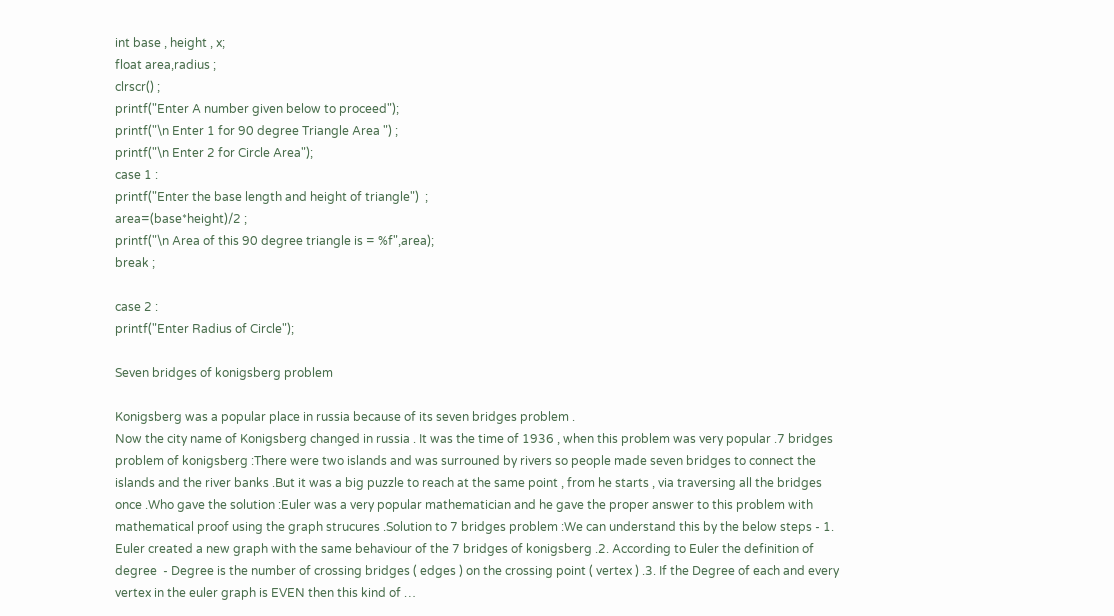int base , height , x;
float area,radius ;
clrscr() ;
printf("Enter A number given below to proceed");
printf("\n Enter 1 for 90 degree Triangle Area ") ;
printf("\n Enter 2 for Circle Area");
case 1 :
printf("Enter the base length and height of triangle")  ;
area=(base*height)/2 ;
printf("\n Area of this 90 degree triangle is = %f",area);
break ;

case 2 :
printf("Enter Radius of Circle");

Seven bridges of konigsberg problem

Konigsberg was a popular place in russia because of its seven bridges problem .
Now the city name of Konigsberg changed in russia . It was the time of 1936 , when this problem was very popular .7 bridges problem of konigsberg :There were two islands and was surrouned by rivers so people made seven bridges to connect the islands and the river banks .But it was a big puzzle to reach at the same point , from he starts , via traversing all the bridges once .Who gave the solution :Euler was a very popular mathematician and he gave the proper answer to this problem with mathematical proof using the graph strucures .Solution to 7 bridges problem :We can understand this by the below steps - 1. Euler created a new graph with the same behaviour of the 7 bridges of konigsberg .2. According to Euler the definition of degree  - Degree is the number of crossing bridges ( edges ) on the crossing point ( vertex ) .3. If the Degree of each and every vertex in the euler graph is EVEN then this kind of …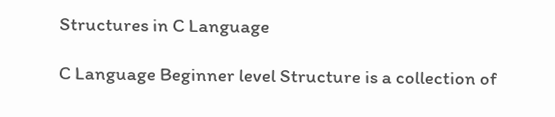Structures in C Language

C Language Beginner level Structure is a collection of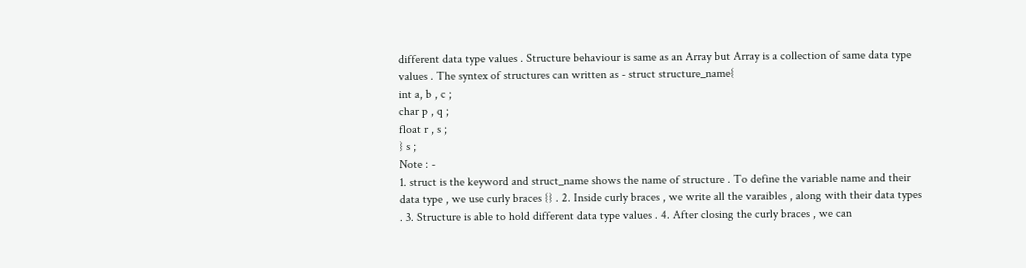different data type values . Structure behaviour is same as an Array but Array is a collection of same data type values . The syntex of structures can written as - struct structure_name{
int a, b , c ;
char p , q ;
float r , s ;
} s ;
Note : -
1. struct is the keyword and struct_name shows the name of structure . To define the variable name and their data type , we use curly braces {} . 2. Inside curly braces , we write all the varaibles , along with their data types . 3. Structure is able to hold different data type values . 4. After closing the curly braces , we can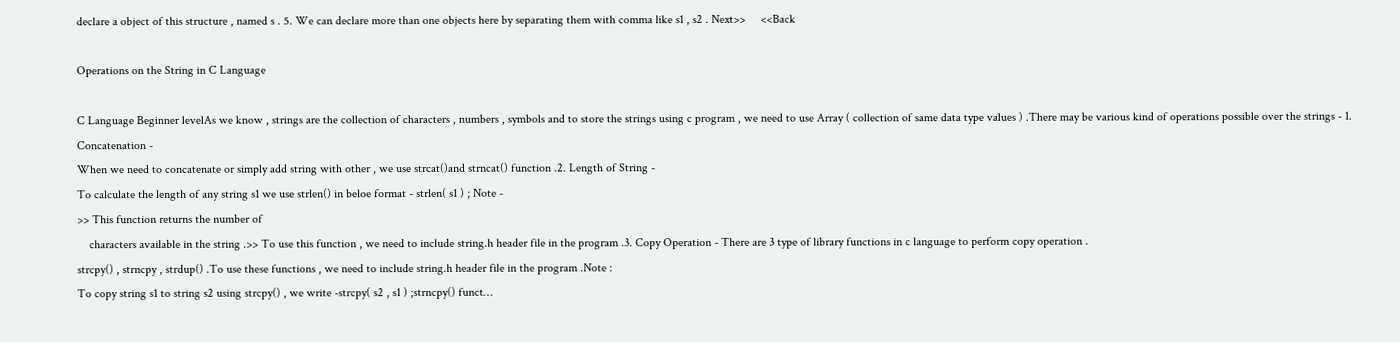declare a object of this structure , named s . 5. We can declare more than one objects here by separating them with comma like s1 , s2 . Next>>     <<Back

Operations on the String in C Language

C Language Beginner levelAs we know , strings are the collection of characters , numbers , symbols and to store the strings using c program , we need to use Array ( collection of same data type values ) .There may be various kind of operations possible over the strings - 1. Concatenation -
When we need to concatenate or simply add string with other , we use strcat()and strncat() function .2. Length of String -
To calculate the length of any string s1 we use strlen() in beloe format - strlen( s1 ) ; Note -
>> This function returns the number of
    characters available in the string .>> To use this function , we need to include string.h header file in the program .3. Copy Operation - There are 3 type of library functions in c language to perform copy operation .
strcpy() , strncpy , strdup() .To use these functions , we need to include string.h header file in the program .Note :
To copy string s1 to string s2 using strcpy() , we write -strcpy( s2 , s1 ) ;strncpy() funct…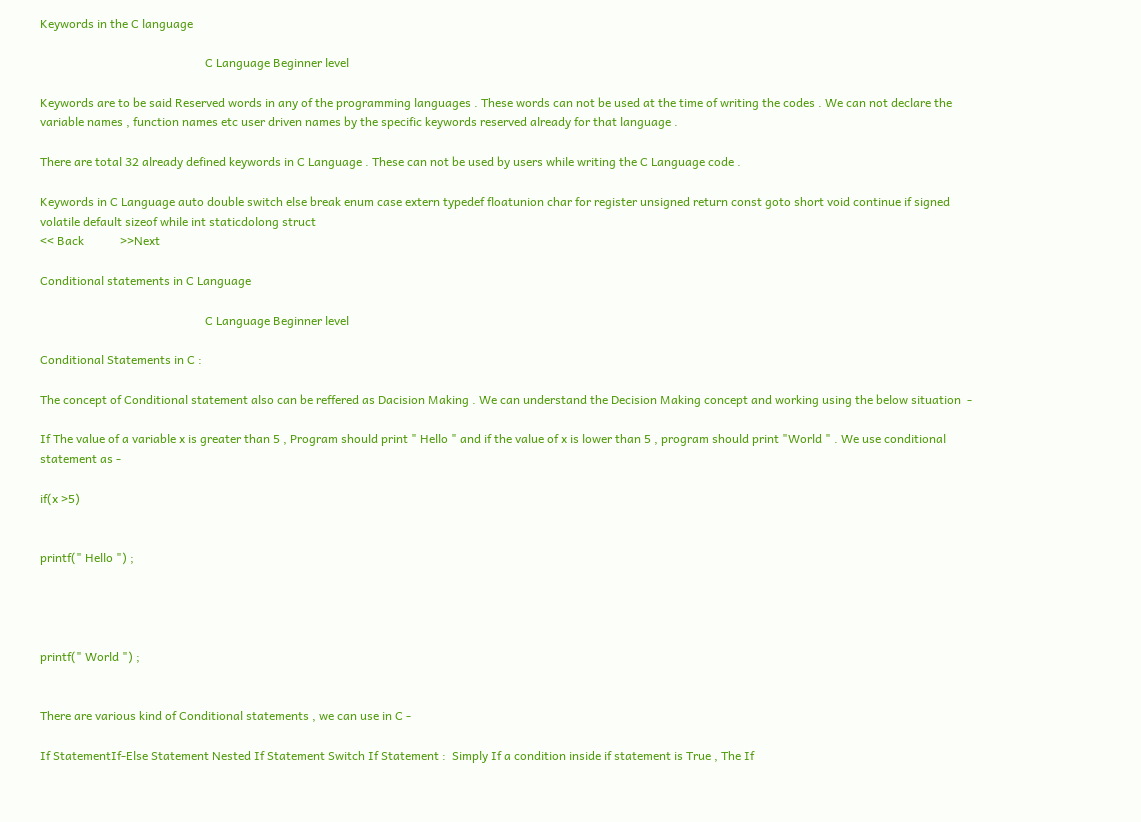Keywords in the C language

                                                       C Language Beginner level

Keywords are to be said Reserved words in any of the programming languages . These words can not be used at the time of writing the codes . We can not declare the variable names , function names etc user driven names by the specific keywords reserved already for that language .

There are total 32 already defined keywords in C Language . These can not be used by users while writing the C Language code .

Keywords in C Language auto double switch else break enum case extern typedef floatunion char for register unsigned return const goto short void continue if signed volatile default sizeof while int staticdolong struct
<< Back            >>Next

Conditional statements in C Language

                                                       C Language Beginner level

Conditional Statements in C :

The concept of Conditional statement also can be reffered as Dacision Making . We can understand the Decision Making concept and working using the below situation  -

If The value of a variable x is greater than 5 , Program should print " Hello " and if the value of x is lower than 5 , program should print "World " . We use conditional statement as -

if(x >5)


printf(" Hello ") ;




printf(" World ") ;


There are various kind of Conditional statements , we can use in C -

If StatementIf-Else Statement Nested If Statement Switch If Statement :  Simply If a condition inside if statement is True , The If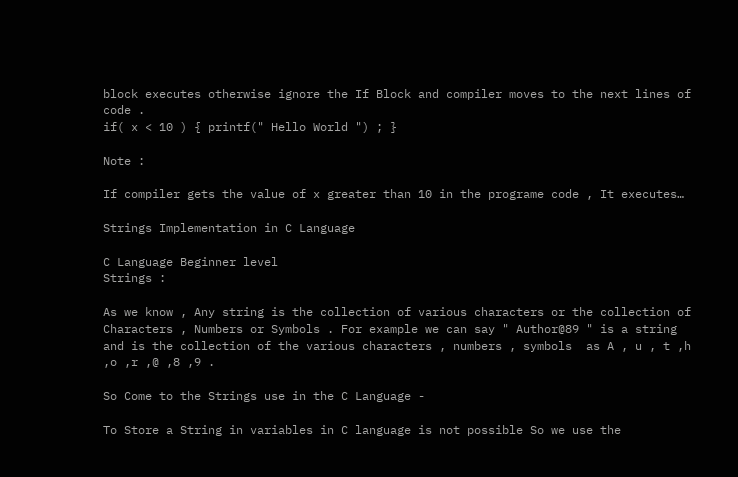block executes otherwise ignore the If Block and compiler moves to the next lines of code .
if( x < 10 ) { printf(" Hello World ") ; }

Note :

If compiler gets the value of x greater than 10 in the programe code , It executes…

Strings Implementation in C Language

C Language Beginner level
Strings :

As we know , Any string is the collection of various characters or the collection of Characters , Numbers or Symbols . For example we can say " Author@89 " is a string and is the collection of the various characters , numbers , symbols  as A , u , t ,h ,o ,r ,@ ,8 ,9 .

So Come to the Strings use in the C Language -

To Store a String in variables in C language is not possible So we use the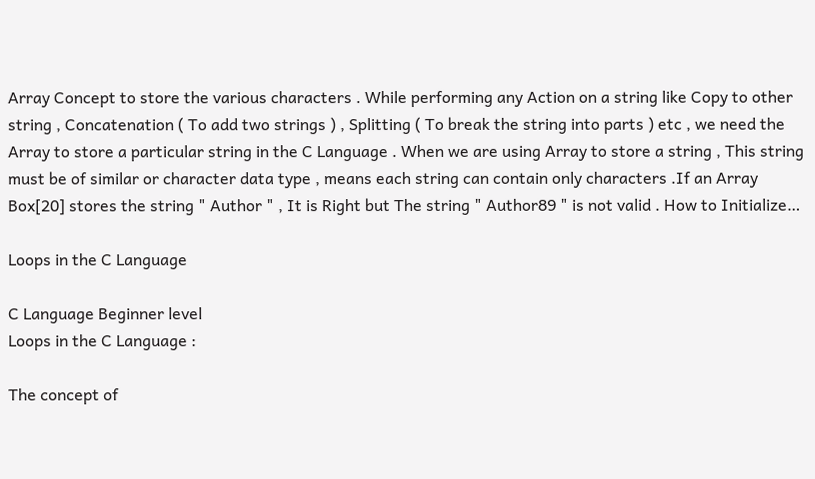Array Concept to store the various characters . While performing any Action on a string like Copy to other string , Concatenation ( To add two strings ) , Splitting ( To break the string into parts ) etc , we need the Array to store a particular string in the C Language . When we are using Array to store a string , This string must be of similar or character data type , means each string can contain only characters .If an Array Box[20] stores the string " Author " , It is Right but The string " Author89 " is not valid . How to Initialize…

Loops in the C Language

C Language Beginner level
Loops in the C Language :

The concept of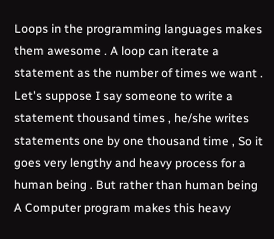Loops in the programming languages makes them awesome . A loop can iterate a statement as the number of times we want . Let's suppose I say someone to write a statement thousand times , he/she writes statements one by one thousand time , So it goes very lengthy and heavy process for a human being . But rather than human being A Computer program makes this heavy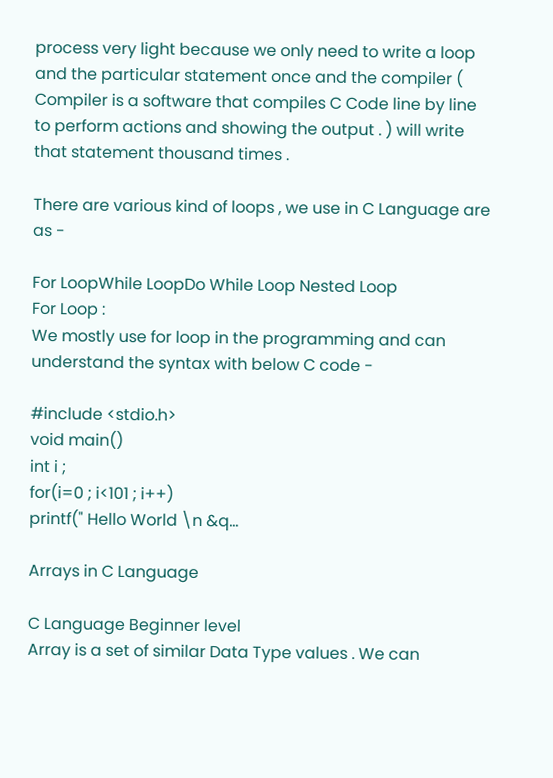process very light because we only need to write a loop and the particular statement once and the compiler ( Compiler is a software that compiles C Code line by line to perform actions and showing the output . ) will write that statement thousand times .

There are various kind of loops , we use in C Language are as -

For LoopWhile LoopDo While Loop Nested Loop
For Loop :
We mostly use for loop in the programming and can understand the syntax with below C code -

#include <stdio.h>
void main()
int i ;
for(i=0 ; i<101 ; i++)
printf(" Hello World \n &q…

Arrays in C Language

C Language Beginner level
Array is a set of similar Data Type values . We can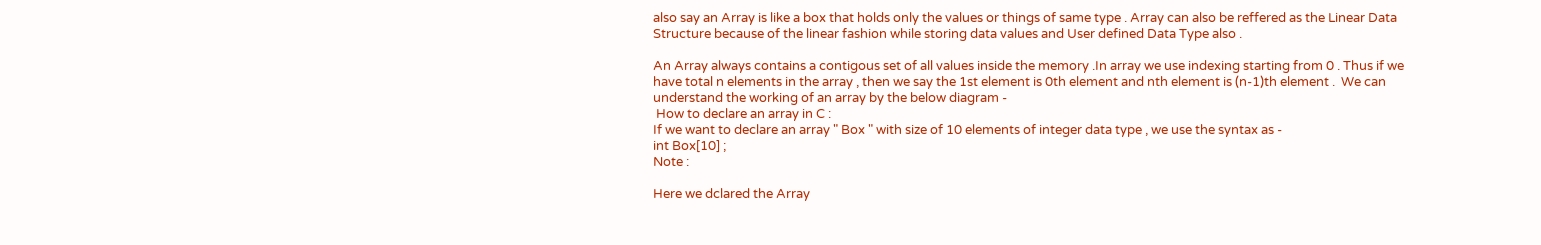also say an Array is like a box that holds only the values or things of same type . Array can also be reffered as the Linear Data Structure because of the linear fashion while storing data values and User defined Data Type also .

An Array always contains a contigous set of all values inside the memory .In array we use indexing starting from 0 . Thus if we have total n elements in the array , then we say the 1st element is 0th element and nth element is (n-1)th element .  We can understand the working of an array by the below diagram -
 How to declare an array in C :
If we want to declare an array " Box " with size of 10 elements of integer data type , we use the syntax as -
int Box[10] ;
Note :

Here we dclared the Array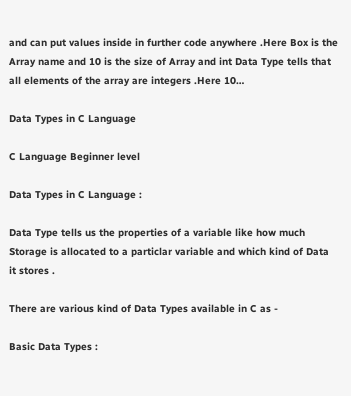and can put values inside in further code anywhere .Here Box is the Array name and 10 is the size of Array and int Data Type tells that all elements of the array are integers .Here 10…

Data Types in C Language

C Language Beginner level

Data Types in C Language :

Data Type tells us the properties of a variable like how much Storage is allocated to a particlar variable and which kind of Data it stores .

There are various kind of Data Types available in C as -

Basic Data Types :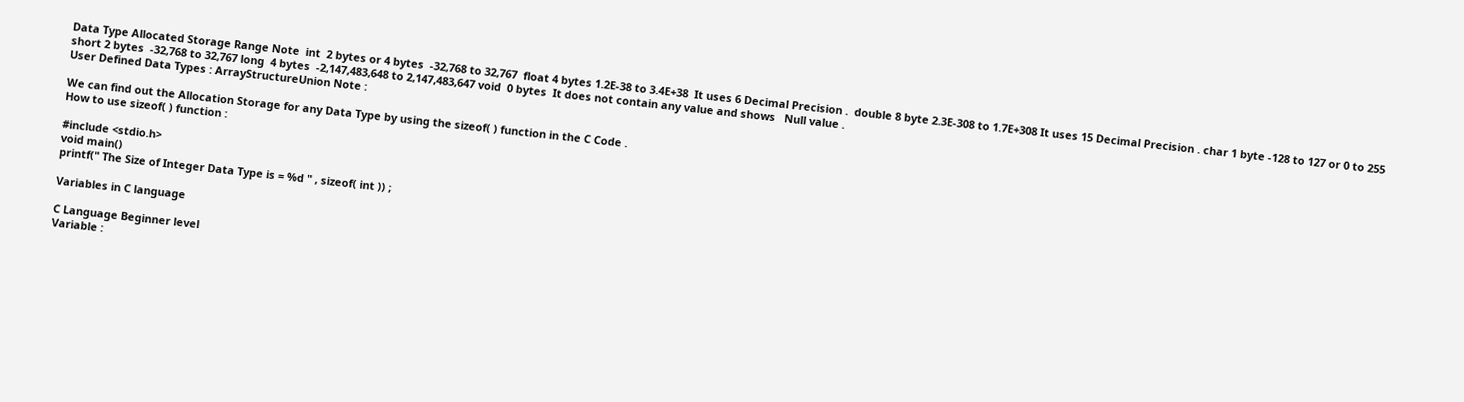Data Type Allocated Storage Range Note  int  2 bytes or 4 bytes  -32,768 to 32,767  float 4 bytes 1.2E-38 to 3.4E+38  It uses 6 Decimal Precision .  double 8 byte 2.3E-308 to 1.7E+308 It uses 15 Decimal Precision . char 1 byte -128 to 127 or 0 to 255 short 2 bytes  -32,768 to 32,767 long  4 bytes  -2,147,483,648 to 2,147,483,647 void  0 bytes  It does not contain any value and shows   Null value .
User Defined Data Types : ArrayStructureUnion Note :

We can find out the Allocation Storage for any Data Type by using the sizeof( ) function in the C Code .
How to use sizeof( ) function :

#include <stdio.h>
void main()
printf(" The Size of Integer Data Type is = %d " , sizeof( int )) ;

Variables in C language

C Language Beginner level
Variable :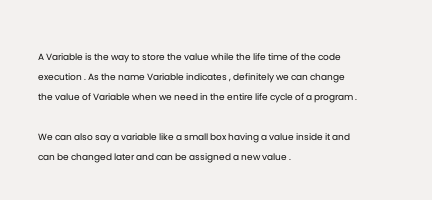A Variable is the way to store the value while the life time of the code execution . As the name Variable indicates , definitely we can change the value of Variable when we need in the entire life cycle of a program .

We can also say a variable like a small box having a value inside it and can be changed later and can be assigned a new value .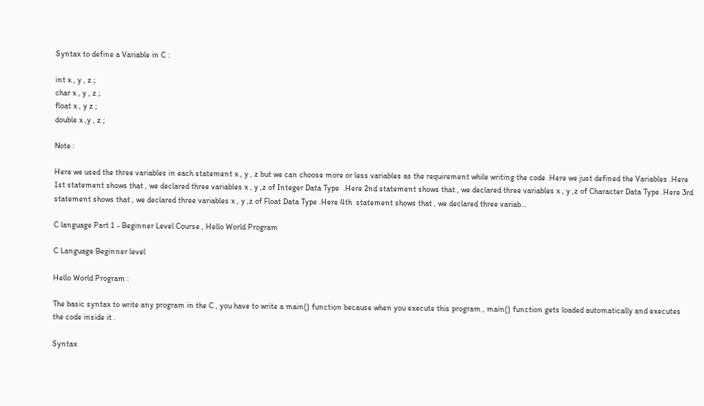Syntax to define a Variable in C :

int x , y , z ;
char x , y , z ;
float x , y z ;
double x ,y , z ;

Note :

Here we used the three variables in each statement x , y , z but we can choose more or less variables as the requirement while writing the code .Here we just defined the Variables .Here 1st statement shows that , we declared three variables x , y ,z of Integer Data Type  .Here 2nd statement shows that , we declared three variables x , y ,z of Character Data Type .Here 3rd statement shows that , we declared three variables x , y ,z of Float Data Type .Here 4th  statement shows that , we declared three variab…

C language Part 1 - Beginner Level Course , Hello World Program

C Language Beginner level

Hello World Program :

The basic syntax to write any program in the C , you have to write a main() function because when you execute this program , main() function gets loaded automatically and executes the code inside it .

Syntax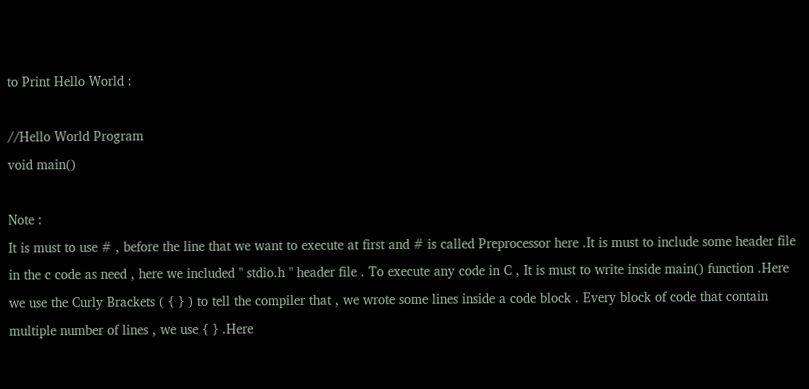to Print Hello World :

//Hello World Program
void main()

Note :
It is must to use # , before the line that we want to execute at first and # is called Preprocessor here .It is must to include some header file in the c code as need , here we included " stdio.h " header file . To execute any code in C , It is must to write inside main() function .Here we use the Curly Brackets ( { } ) to tell the compiler that , we wrote some lines inside a code block . Every block of code that contain multiple number of lines , we use { } .Here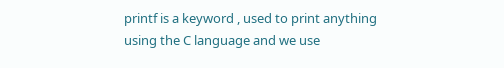printf is a keyword , used to print anything using the C language and we use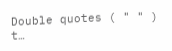Double quotes ( " " ) t…